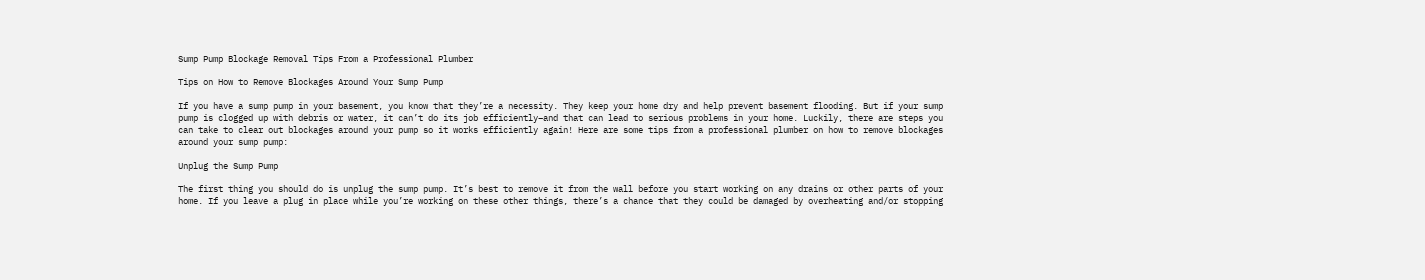Sump Pump Blockage Removal Tips From a Professional Plumber

Tips on How to Remove Blockages Around Your Sump Pump

If you have a sump pump in your basement, you know that they’re a necessity. They keep your home dry and help prevent basement flooding. But if your sump pump is clogged up with debris or water, it can’t do its job efficiently–and that can lead to serious problems in your home. Luckily, there are steps you can take to clear out blockages around your pump so it works efficiently again! Here are some tips from a professional plumber on how to remove blockages around your sump pump:

Unplug the Sump Pump

The first thing you should do is unplug the sump pump. It’s best to remove it from the wall before you start working on any drains or other parts of your home. If you leave a plug in place while you’re working on these other things, there’s a chance that they could be damaged by overheating and/or stopping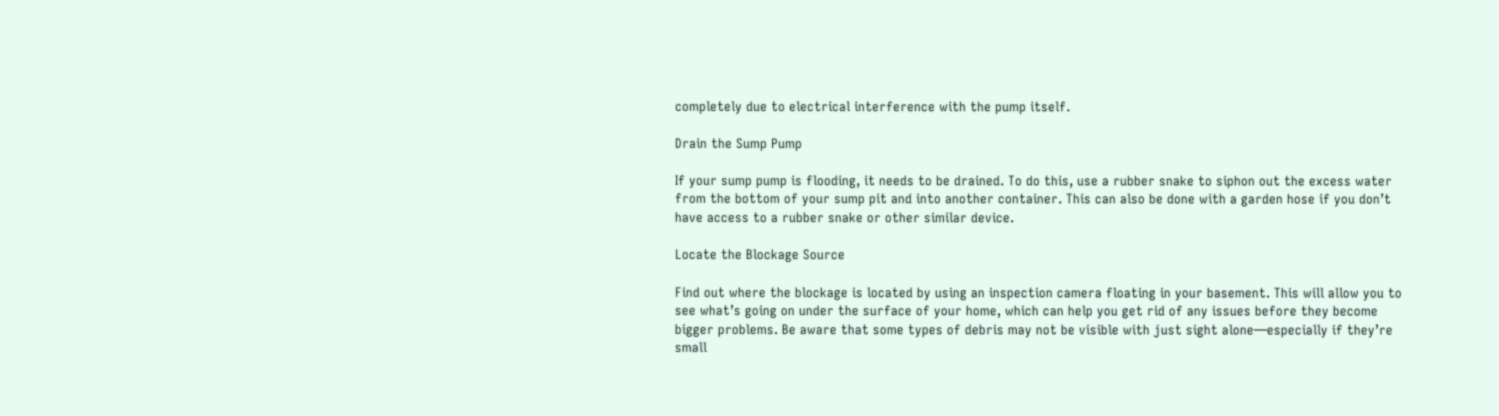completely due to electrical interference with the pump itself.

Drain the Sump Pump

If your sump pump is flooding, it needs to be drained. To do this, use a rubber snake to siphon out the excess water from the bottom of your sump pit and into another container. This can also be done with a garden hose if you don’t have access to a rubber snake or other similar device.

Locate the Blockage Source

Find out where the blockage is located by using an inspection camera floating in your basement. This will allow you to see what’s going on under the surface of your home, which can help you get rid of any issues before they become bigger problems. Be aware that some types of debris may not be visible with just sight alone—especially if they’re small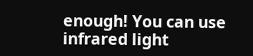enough! You can use infrared light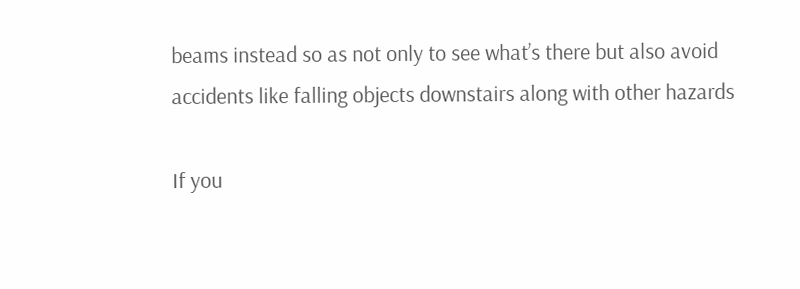beams instead so as not only to see what’s there but also avoid accidents like falling objects downstairs along with other hazards

If you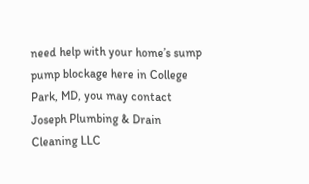need help with your home’s sump pump blockage here in College Park, MD, you may contact Joseph Plumbing & Drain Cleaning LLC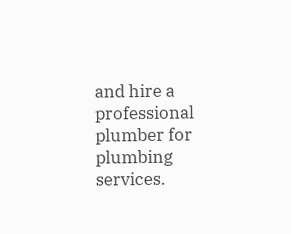and hire a professional plumber for plumbing services.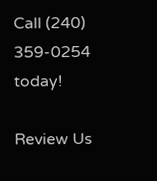Call (240) 359-0254 today!

Review Us